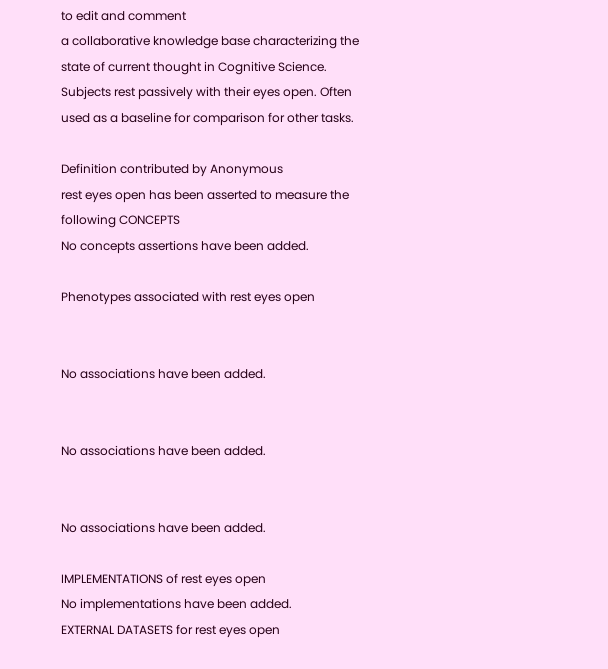to edit and comment
a collaborative knowledge base characterizing the state of current thought in Cognitive Science.
Subjects rest passively with their eyes open. Often used as a baseline for comparison for other tasks.

Definition contributed by Anonymous
rest eyes open has been asserted to measure the following CONCEPTS
No concepts assertions have been added.

Phenotypes associated with rest eyes open


No associations have been added.


No associations have been added.


No associations have been added.

IMPLEMENTATIONS of rest eyes open
No implementations have been added.
EXTERNAL DATASETS for rest eyes open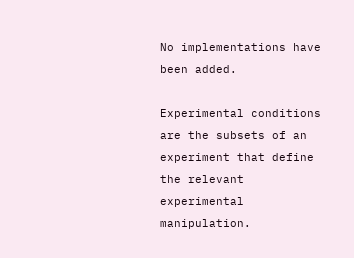No implementations have been added.

Experimental conditions are the subsets of an experiment that define the relevant experimental manipulation.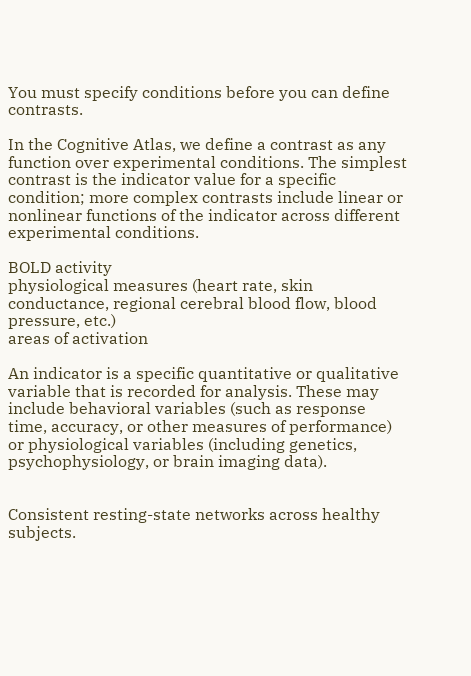You must specify conditions before you can define contrasts.

In the Cognitive Atlas, we define a contrast as any function over experimental conditions. The simplest contrast is the indicator value for a specific condition; more complex contrasts include linear or nonlinear functions of the indicator across different experimental conditions.

BOLD activity
physiological measures (heart rate, skin conductance, regional cerebral blood flow, blood pressure, etc.)
areas of activation

An indicator is a specific quantitative or qualitative variable that is recorded for analysis. These may include behavioral variables (such as response time, accuracy, or other measures of performance) or physiological variables (including genetics, psychophysiology, or brain imaging data).


Consistent resting-state networks across healthy subjects.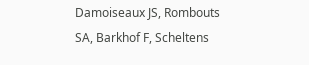Damoiseaux JS, Rombouts SA, Barkhof F, Scheltens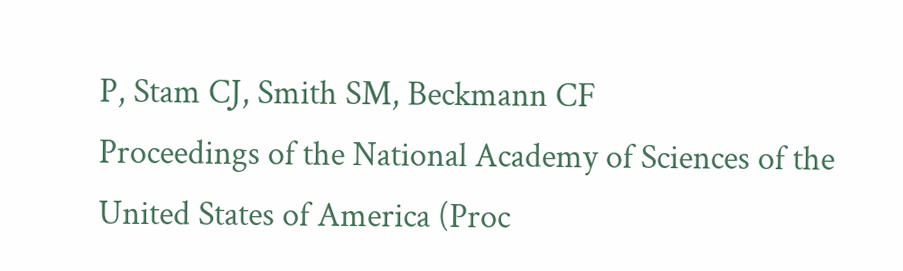P, Stam CJ, Smith SM, Beckmann CF
Proceedings of the National Academy of Sciences of the United States of America (Proc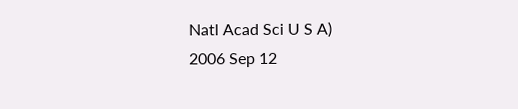Natl Acad Sci U S A)
2006 Sep 12